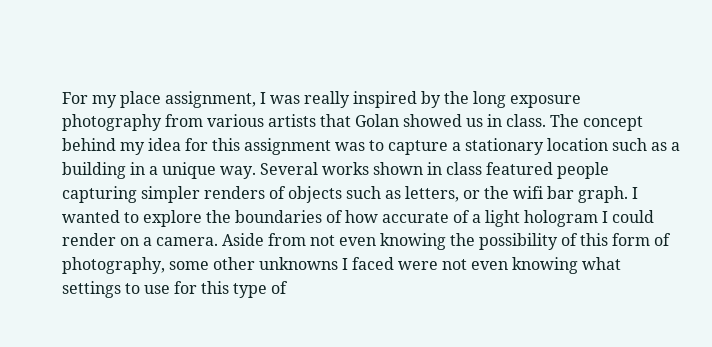For my place assignment, I was really inspired by the long exposure photography from various artists that Golan showed us in class. The concept behind my idea for this assignment was to capture a stationary location such as a building in a unique way. Several works shown in class featured people capturing simpler renders of objects such as letters, or the wifi bar graph. I wanted to explore the boundaries of how accurate of a light hologram I could render on a camera. Aside from not even knowing the possibility of this form of photography, some other unknowns I faced were not even knowing what settings to use for this type of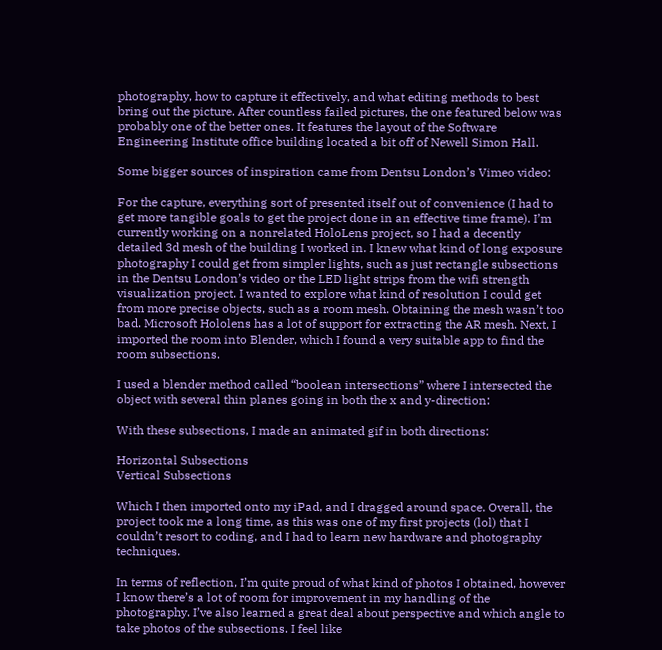photography, how to capture it effectively, and what editing methods to best bring out the picture. After countless failed pictures, the one featured below was probably one of the better ones. It features the layout of the Software Engineering Institute office building located a bit off of Newell Simon Hall.

Some bigger sources of inspiration came from Dentsu London’s Vimeo video:

For the capture, everything sort of presented itself out of convenience (I had to get more tangible goals to get the project done in an effective time frame). I’m currently working on a nonrelated HoloLens project, so I had a decently detailed 3d mesh of the building I worked in. I knew what kind of long exposure photography I could get from simpler lights, such as just rectangle subsections in the Dentsu London’s video or the LED light strips from the wifi strength visualization project. I wanted to explore what kind of resolution I could get from more precise objects, such as a room mesh. Obtaining the mesh wasn’t too bad. Microsoft Hololens has a lot of support for extracting the AR mesh. Next, I imported the room into Blender, which I found a very suitable app to find the room subsections.

I used a blender method called “boolean intersections” where I intersected the object with several thin planes going in both the x and y-direction:

With these subsections, I made an animated gif in both directions:

Horizontal Subsections
Vertical Subsections

Which I then imported onto my iPad, and I dragged around space. Overall, the project took me a long time, as this was one of my first projects (lol) that I couldn’t resort to coding, and I had to learn new hardware and photography techniques.

In terms of reflection, I’m quite proud of what kind of photos I obtained, however I know there’s a lot of room for improvement in my handling of the photography. I’ve also learned a great deal about perspective and which angle to take photos of the subsections. I feel like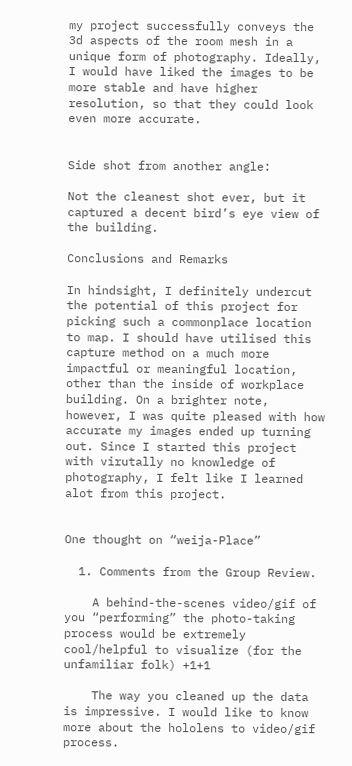my project successfully conveys the 3d aspects of the room mesh in a unique form of photography. Ideally, I would have liked the images to be more stable and have higher resolution, so that they could look even more accurate.


Side shot from another angle:

Not the cleanest shot ever, but it captured a decent bird’s eye view of the building.

Conclusions and Remarks

In hindsight, I definitely undercut the potential of this project for picking such a commonplace location to map. I should have utilised this capture method on a much more impactful or meaningful location, other than the inside of workplace building. On a brighter note, however, I was quite pleased with how accurate my images ended up turning out. Since I started this project with virutally no knowledge of photography, I felt like I learned alot from this project.


One thought on “weija-Place”

  1. Comments from the Group Review.

    A behind-the-scenes video/gif of you “performing” the photo-taking process would be extremely cool/helpful to visualize (for the unfamiliar folk) +1+1

    The way you cleaned up the data is impressive. I would like to know more about the hololens to video/gif process.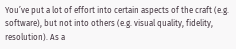You’ve put a lot of effort into certain aspects of the craft (e.g. software), but not into others (e.g. visual quality, fidelity, resolution). As a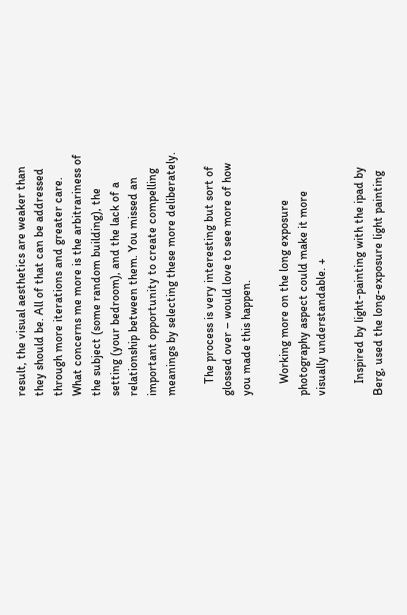result, the visual aesthetics are weaker than they should be. All of that can be addressed through more iterations and greater care. What concerns me more is the arbitrariness of the subject (some random building), the setting (your bedroom), and the lack of a relationship between them. You missed an important opportunity to create compelling meanings by selecting these more deliberately.

    The process is very interesting but sort of glossed over – would love to see more of how you made this happen.

    Working more on the long exposure photography aspect could make it more visually understandable. +

    Inspired by light-painting with the ipad by Berg, used the long-exposure light painting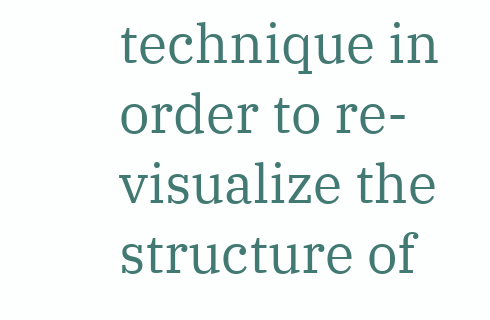technique in order to re-visualize the structure of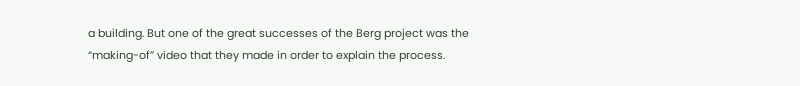a building. But one of the great successes of the Berg project was the “making-of” video that they made in order to explain the process.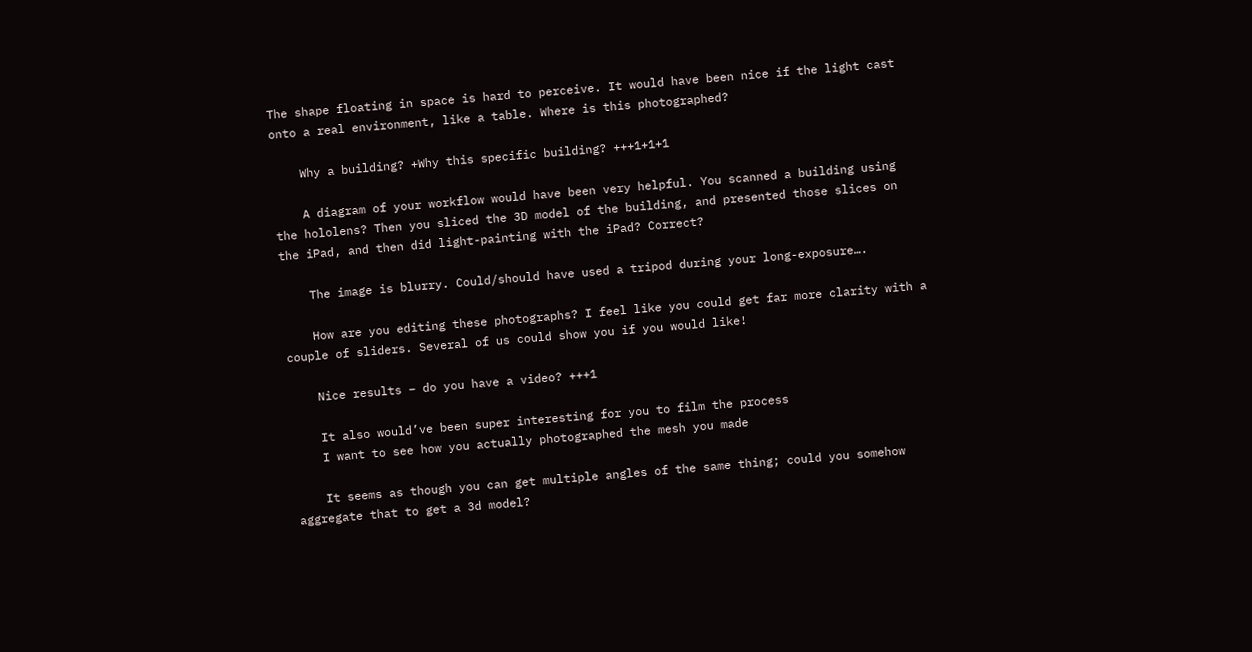The shape floating in space is hard to perceive. It would have been nice if the light cast onto a real environment, like a table. Where is this photographed?

    Why a building? +Why this specific building? +++1+1+1

    A diagram of your workflow would have been very helpful. You scanned a building using the hololens? Then you sliced the 3D model of the building, and presented those slices on the iPad, and then did light-painting with the iPad? Correct?

    The image is blurry. Could/should have used a tripod during your long-exposure….

    How are you editing these photographs? I feel like you could get far more clarity with a couple of sliders. Several of us could show you if you would like!

    Nice results – do you have a video? +++1

    It also would’ve been super interesting for you to film the process
    I want to see how you actually photographed the mesh you made

    It seems as though you can get multiple angles of the same thing; could you somehow aggregate that to get a 3d model?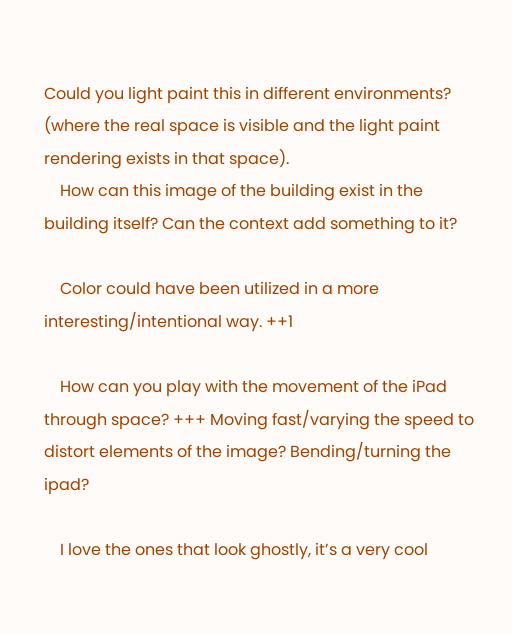Could you light paint this in different environments? (where the real space is visible and the light paint rendering exists in that space).
    How can this image of the building exist in the building itself? Can the context add something to it?

    Color could have been utilized in a more interesting/intentional way. ++1

    How can you play with the movement of the iPad through space? +++ Moving fast/varying the speed to distort elements of the image? Bending/turning the ipad?

    I love the ones that look ghostly, it’s a very cool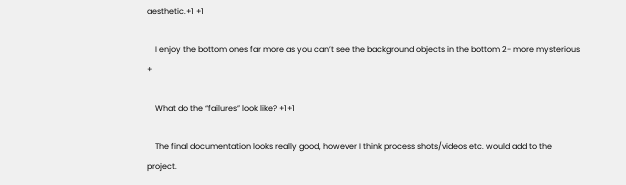aesthetic.+1 +1

    I enjoy the bottom ones far more as you can’t see the background objects in the bottom 2- more mysterious +

    What do the “failures” look like? +1+1

    The final documentation looks really good, however I think process shots/videos etc. would add to the project.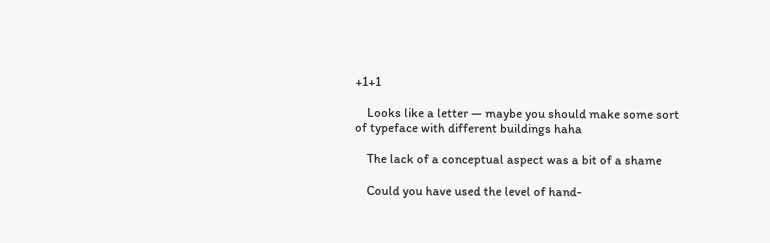+1+1

    Looks like a letter — maybe you should make some sort of typeface with different buildings haha

    The lack of a conceptual aspect was a bit of a shame

    Could you have used the level of hand-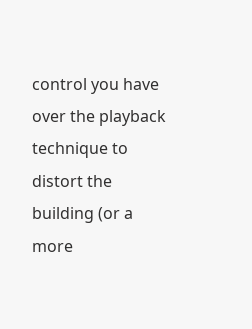control you have over the playback technique to distort the building (or a more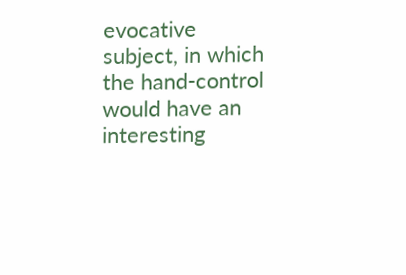evocative subject, in which the hand-control would have an interesting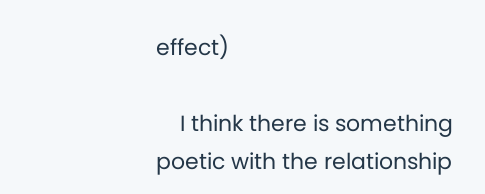effect)

    I think there is something poetic with the relationship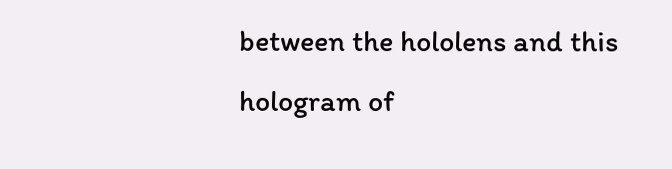between the hololens and this hologram of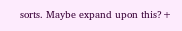sorts. Maybe expand upon this?+